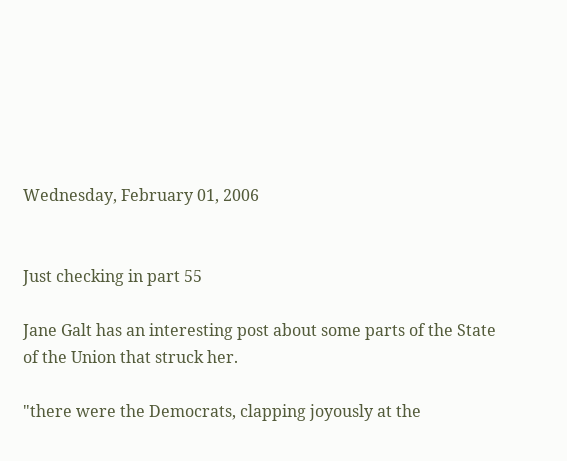Wednesday, February 01, 2006


Just checking in part 55

Jane Galt has an interesting post about some parts of the State of the Union that struck her.

"there were the Democrats, clapping joyously at the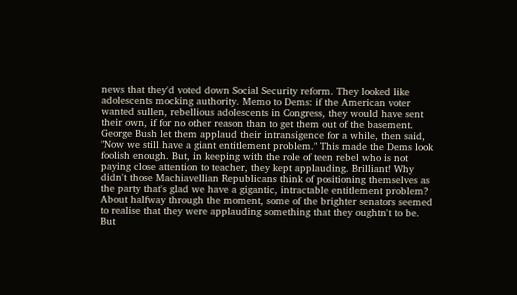news that they'd voted down Social Security reform. They looked like adolescents mocking authority. Memo to Dems: if the American voter wanted sullen, rebellious adolescents in Congress, they would have sent their own, if for no other reason than to get them out of the basement. George Bush let them applaud their intransigence for a while, then said, "Now we still have a giant entitlement problem." This made the Dems look foolish enough. But, in keeping with the role of teen rebel who is not paying close attention to teacher, they kept applauding. Brilliant! Why didn't those Machiavellian Republicans think of positioning themselves as the party that's glad we have a gigantic, intractable entitlement problem? About halfway through the moment, some of the brighter senators seemed to realise that they were applauding something that they oughtn't to be. But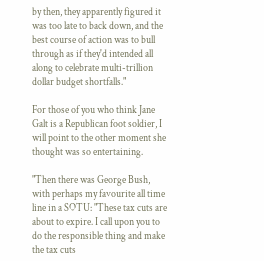by then, they apparently figured it was too late to back down, and the best course of action was to bull through as if they'd intended all along to celebrate multi-trillion dollar budget shortfalls."

For those of you who think Jane Galt is a Republican foot soldier, I will point to the other moment she thought was so entertaining.

"Then there was George Bush, with perhaps my favourite all time line in a SOTU: "These tax cuts are about to expire. I call upon you to do the responsible thing and make the tax cuts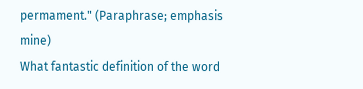permament." (Paraphrase; emphasis mine)
What fantastic definition of the word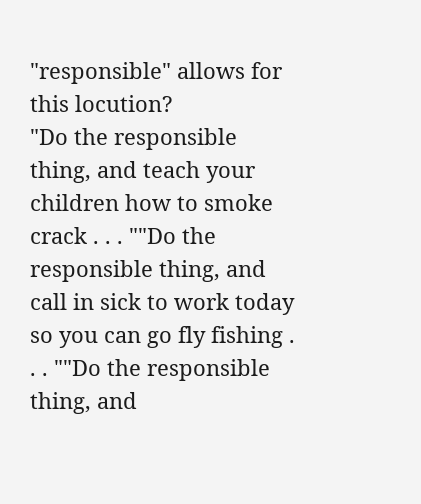"responsible" allows for this locution?
"Do the responsible thing, and teach your children how to smoke crack . . . ""Do the responsible thing, and call in sick to work today so you can go fly fishing . . . ""Do the responsible thing, and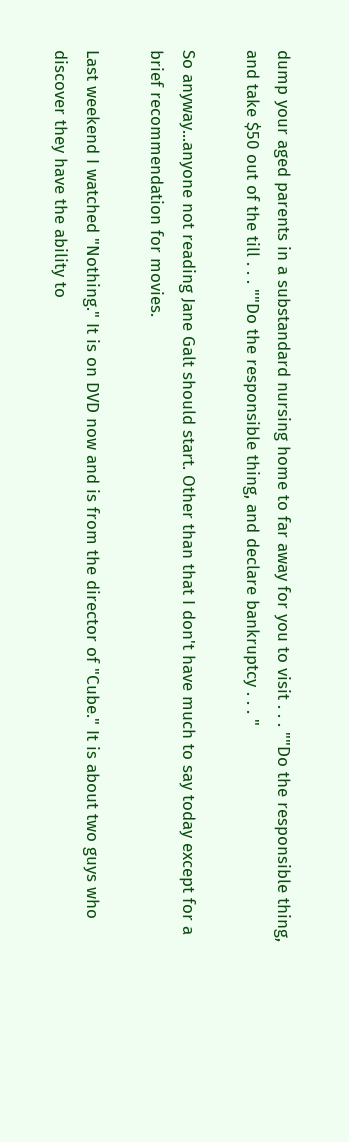dump your aged parents in a substandard nursing home to far away for you to visit . . . ""Do the responsible thing, and take $50 out of the till . . . ""Do the responsible thing, and declare bankruptcy . . . "

So anyway...anyone not reading Jane Galt should start. Other than that I don't have much to say today except for a brief recommendation for movies.

Last weekend I watched "Nothing." It is on DVD now and is from the director of "Cube." It is about two guys who discover they have the ability to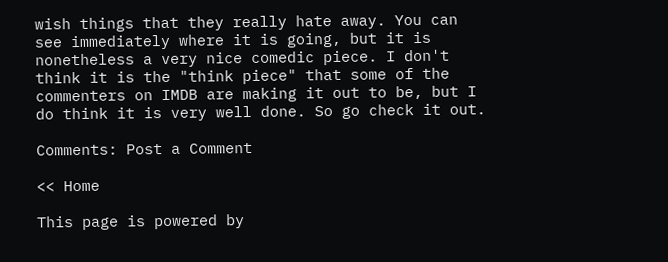wish things that they really hate away. You can see immediately where it is going, but it is nonetheless a very nice comedic piece. I don't think it is the "think piece" that some of the commenters on IMDB are making it out to be, but I do think it is very well done. So go check it out.

Comments: Post a Comment

<< Home

This page is powered by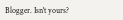Blogger. Isn't yours?